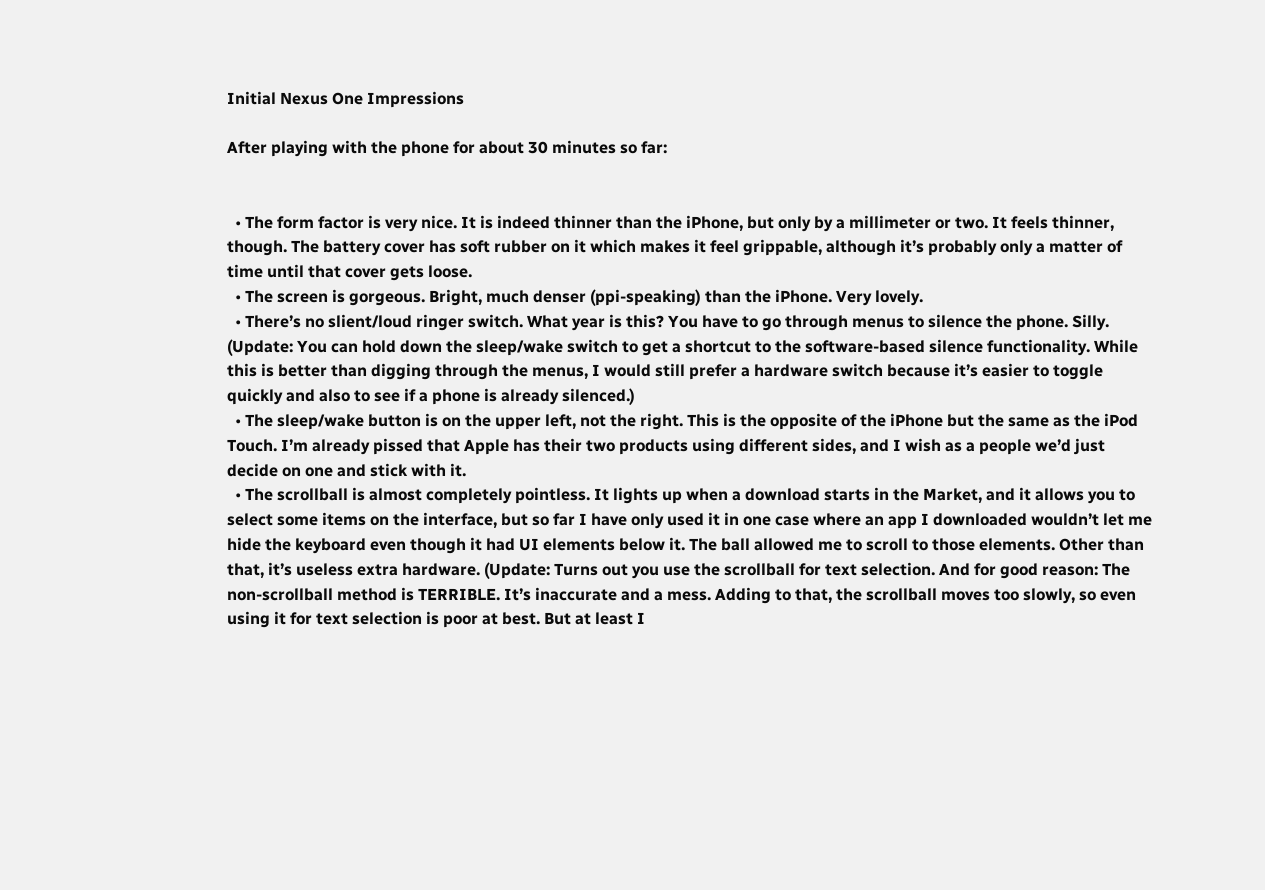Initial Nexus One Impressions

After playing with the phone for about 30 minutes so far:


  • The form factor is very nice. It is indeed thinner than the iPhone, but only by a millimeter or two. It feels thinner, though. The battery cover has soft rubber on it which makes it feel grippable, although it’s probably only a matter of time until that cover gets loose.
  • The screen is gorgeous. Bright, much denser (ppi-speaking) than the iPhone. Very lovely.
  • There’s no slient/loud ringer switch. What year is this? You have to go through menus to silence the phone. Silly. (Update: You can hold down the sleep/wake switch to get a shortcut to the software-based silence functionality. While this is better than digging through the menus, I would still prefer a hardware switch because it’s easier to toggle quickly and also to see if a phone is already silenced.)
  • The sleep/wake button is on the upper left, not the right. This is the opposite of the iPhone but the same as the iPod Touch. I’m already pissed that Apple has their two products using different sides, and I wish as a people we’d just decide on one and stick with it.
  • The scrollball is almost completely pointless. It lights up when a download starts in the Market, and it allows you to select some items on the interface, but so far I have only used it in one case where an app I downloaded wouldn’t let me hide the keyboard even though it had UI elements below it. The ball allowed me to scroll to those elements. Other than that, it’s useless extra hardware. (Update: Turns out you use the scrollball for text selection. And for good reason: The non-scrollball method is TERRIBLE. It’s inaccurate and a mess. Adding to that, the scrollball moves too slowly, so even using it for text selection is poor at best. But at least I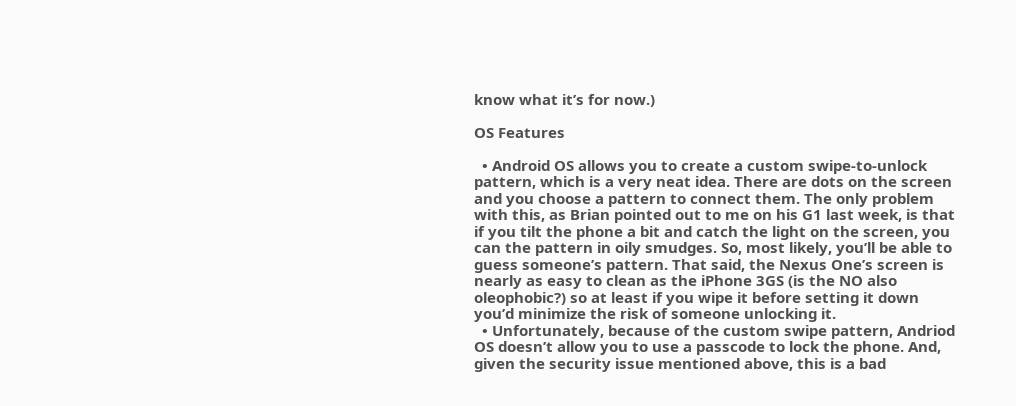know what it’s for now.)

OS Features

  • Android OS allows you to create a custom swipe-to-unlock pattern, which is a very neat idea. There are dots on the screen and you choose a pattern to connect them. The only problem with this, as Brian pointed out to me on his G1 last week, is that if you tilt the phone a bit and catch the light on the screen, you can the pattern in oily smudges. So, most likely, you’ll be able to guess someone’s pattern. That said, the Nexus One’s screen is nearly as easy to clean as the iPhone 3GS (is the NO also oleophobic?) so at least if you wipe it before setting it down you’d minimize the risk of someone unlocking it.
  • Unfortunately, because of the custom swipe pattern, Andriod OS doesn’t allow you to use a passcode to lock the phone. And, given the security issue mentioned above, this is a bad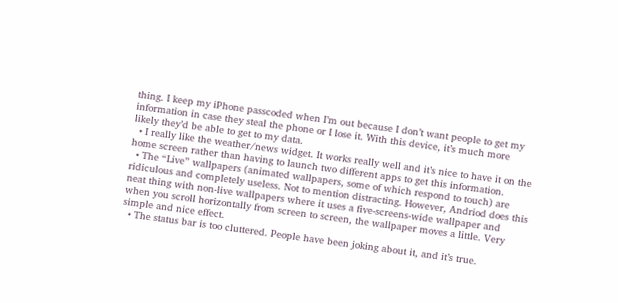thing. I keep my iPhone passcoded when I’m out because I don’t want people to get my information in case they steal the phone or I lose it. With this device, it’s much more likely they’d be able to get to my data.
  • I really like the weather/news widget. It works really well and it’s nice to have it on the home screen rather than having to launch two different apps to get this information.
  • The “Live” wallpapers (animated wallpapers, some of which respond to touch) are ridiculous and completely useless. Not to mention distracting. However, Andriod does this neat thing with non-live wallpapers where it uses a five-screens-wide wallpaper and when you scroll horizontally from screen to screen, the wallpaper moves a little. Very simple and nice effect.
  • The status bar is too cluttered. People have been joking about it, and it’s true.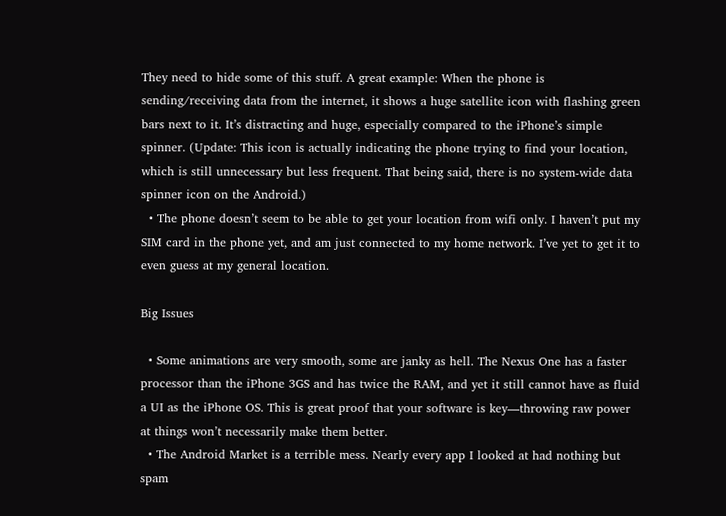They need to hide some of this stuff. A great example: When the phone is sending/receiving data from the internet, it shows a huge satellite icon with flashing green bars next to it. It’s distracting and huge, especially compared to the iPhone’s simple spinner. (Update: This icon is actually indicating the phone trying to find your location, which is still unnecessary but less frequent. That being said, there is no system-wide data spinner icon on the Android.)
  • The phone doesn’t seem to be able to get your location from wifi only. I haven’t put my SIM card in the phone yet, and am just connected to my home network. I’ve yet to get it to even guess at my general location.

Big Issues

  • Some animations are very smooth, some are janky as hell. The Nexus One has a faster processor than the iPhone 3GS and has twice the RAM, and yet it still cannot have as fluid a UI as the iPhone OS. This is great proof that your software is key—throwing raw power at things won’t necessarily make them better.
  • The Android Market is a terrible mess. Nearly every app I looked at had nothing but spam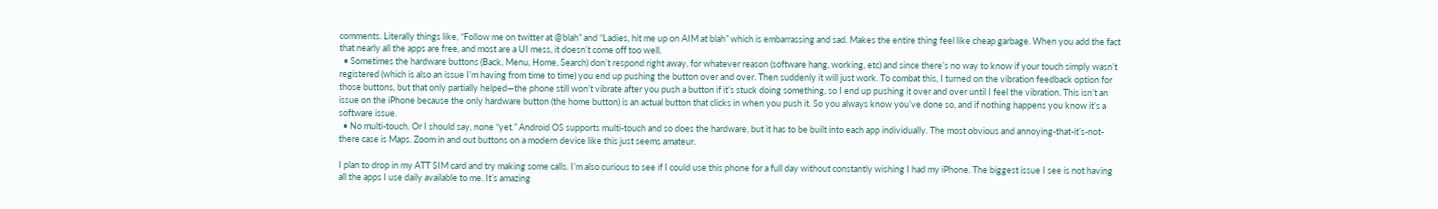comments. Literally things like, “Follow me on twitter at @blah” and “Ladies, hit me up on AIM at blah” which is embarrassing and sad. Makes the entire thing feel like cheap garbage. When you add the fact that nearly all the apps are free, and most are a UI mess, it doesn’t come off too well.
  • Sometimes the hardware buttons (Back, Menu, Home, Search) don’t respond right away, for whatever reason (software hang, working, etc) and since there’s no way to know if your touch simply wasn’t registered (which is also an issue I’m having from time to time) you end up pushing the button over and over. Then suddenly it will just work. To combat this, I turned on the vibration feedback option for those buttons, but that only partially helped—the phone still won’t vibrate after you push a button if it’s stuck doing something, so I end up pushing it over and over until I feel the vibration. This isn’t an issue on the iPhone because the only hardware button (the home button) is an actual button that clicks in when you push it. So you always know you’ve done so, and if nothing happens you know it’s a software issue.
  • No multi-touch. Or I should say, none “yet.” Android OS supports multi-touch and so does the hardware, but it has to be built into each app individually. The most obvious and annoying-that-it’s-not-there case is Maps. Zoom in and out buttons on a modern device like this just seems amateur.

I plan to drop in my ATT SIM card and try making some calls. I’m also curious to see if I could use this phone for a full day without constantly wishing I had my iPhone. The biggest issue I see is not having all the apps I use daily available to me. It’s amazing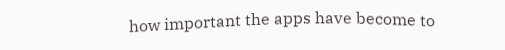how important the apps have become to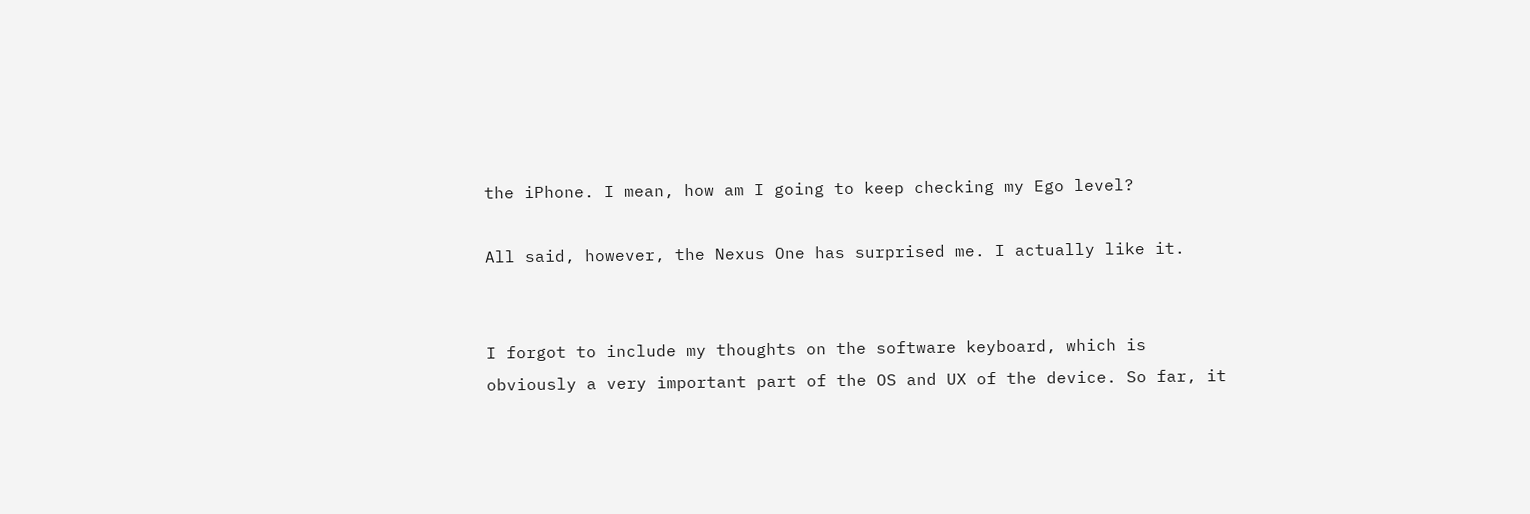the iPhone. I mean, how am I going to keep checking my Ego level?

All said, however, the Nexus One has surprised me. I actually like it.


I forgot to include my thoughts on the software keyboard, which is obviously a very important part of the OS and UX of the device. So far, it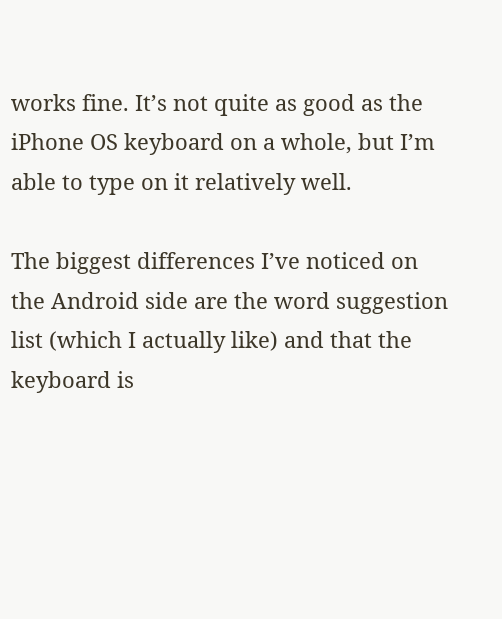works fine. It’s not quite as good as the iPhone OS keyboard on a whole, but I’m able to type on it relatively well.

The biggest differences I’ve noticed on the Android side are the word suggestion list (which I actually like) and that the keyboard is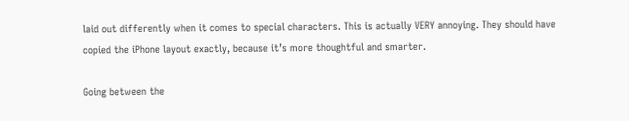laid out differently when it comes to special characters. This is actually VERY annoying. They should have copied the iPhone layout exactly, because it’s more thoughtful and smarter.

Going between the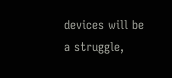devices will be a struggle,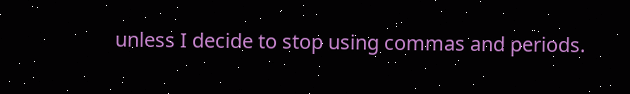unless I decide to stop using commas and periods.